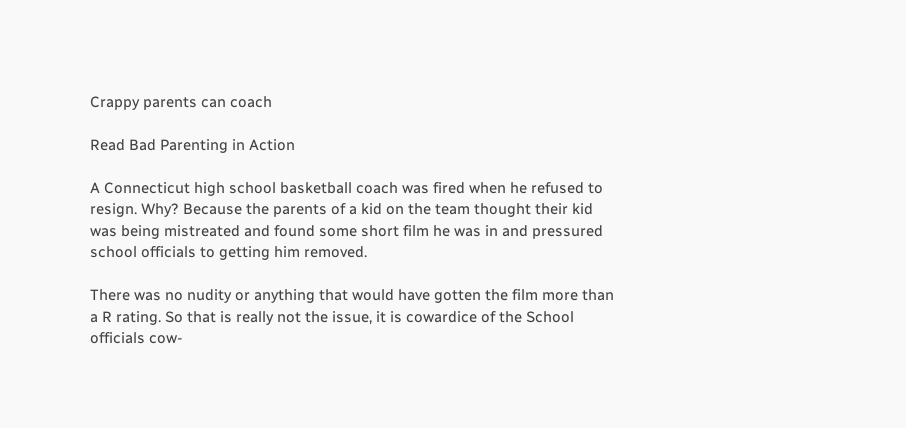Crappy parents can coach

Read Bad Parenting in Action

A Connecticut high school basketball coach was fired when he refused to resign. Why? Because the parents of a kid on the team thought their kid was being mistreated and found some short film he was in and pressured school officials to getting him removed.

There was no nudity or anything that would have gotten the film more than a R rating. So that is really not the issue, it is cowardice of the School officials cow-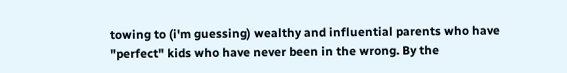towing to (i'm guessing) wealthy and influential parents who have "perfect" kids who have never been in the wrong. By the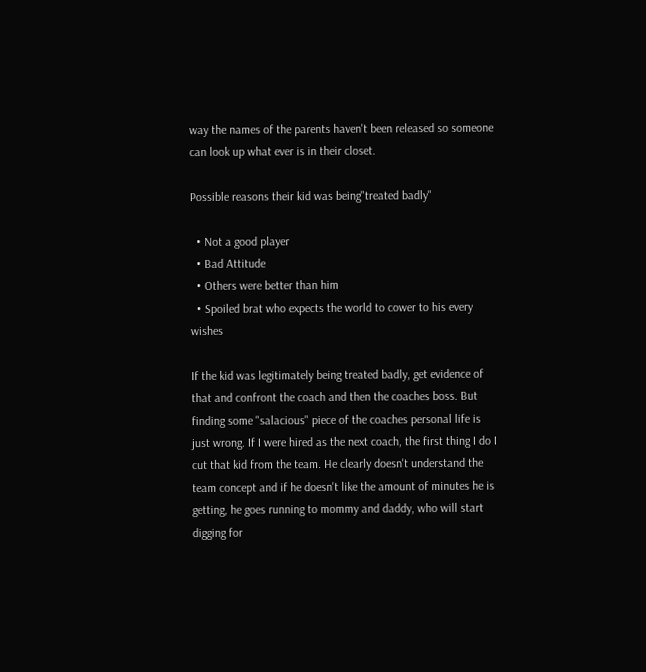way the names of the parents haven't been released so someone can look up what ever is in their closet.

Possible reasons their kid was being"treated badly"

  • Not a good player
  • Bad Attitude
  • Others were better than him
  • Spoiled brat who expects the world to cower to his every wishes

If the kid was legitimately being treated badly, get evidence of that and confront the coach and then the coaches boss. But finding some "salacious" piece of the coaches personal life is just wrong. If I were hired as the next coach, the first thing I do I cut that kid from the team. He clearly doesn't understand the team concept and if he doesn't like the amount of minutes he is getting, he goes running to mommy and daddy, who will start digging for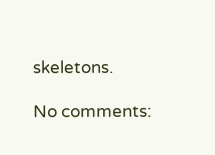skeletons.

No comments: